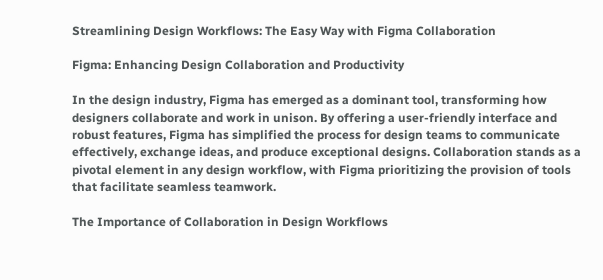Streamlining Design Workflows: The Easy Way with Figma Collaboration

Figma: Enhancing Design Collaboration and Productivity

In the design industry, Figma has emerged as a dominant tool, transforming how designers collaborate and work in unison. By offering a user-friendly interface and robust features, Figma has simplified the process for design teams to communicate effectively, exchange ideas, and produce exceptional designs. Collaboration stands as a pivotal element in any design workflow, with Figma prioritizing the provision of tools that facilitate seamless teamwork.

The Importance of Collaboration in Design Workflows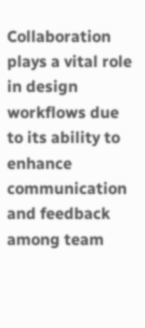Collaboration plays a vital role in design workflows due to its ability to enhance communication and feedback among team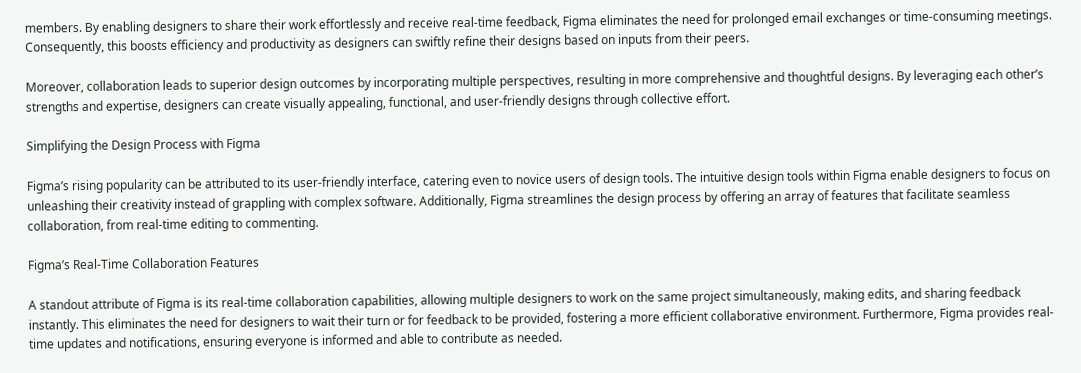members. By enabling designers to share their work effortlessly and receive real-time feedback, Figma eliminates the need for prolonged email exchanges or time-consuming meetings. Consequently, this boosts efficiency and productivity as designers can swiftly refine their designs based on inputs from their peers.

Moreover, collaboration leads to superior design outcomes by incorporating multiple perspectives, resulting in more comprehensive and thoughtful designs. By leveraging each other’s strengths and expertise, designers can create visually appealing, functional, and user-friendly designs through collective effort.

Simplifying the Design Process with Figma

Figma’s rising popularity can be attributed to its user-friendly interface, catering even to novice users of design tools. The intuitive design tools within Figma enable designers to focus on unleashing their creativity instead of grappling with complex software. Additionally, Figma streamlines the design process by offering an array of features that facilitate seamless collaboration, from real-time editing to commenting.

Figma’s Real-Time Collaboration Features

A standout attribute of Figma is its real-time collaboration capabilities, allowing multiple designers to work on the same project simultaneously, making edits, and sharing feedback instantly. This eliminates the need for designers to wait their turn or for feedback to be provided, fostering a more efficient collaborative environment. Furthermore, Figma provides real-time updates and notifications, ensuring everyone is informed and able to contribute as needed.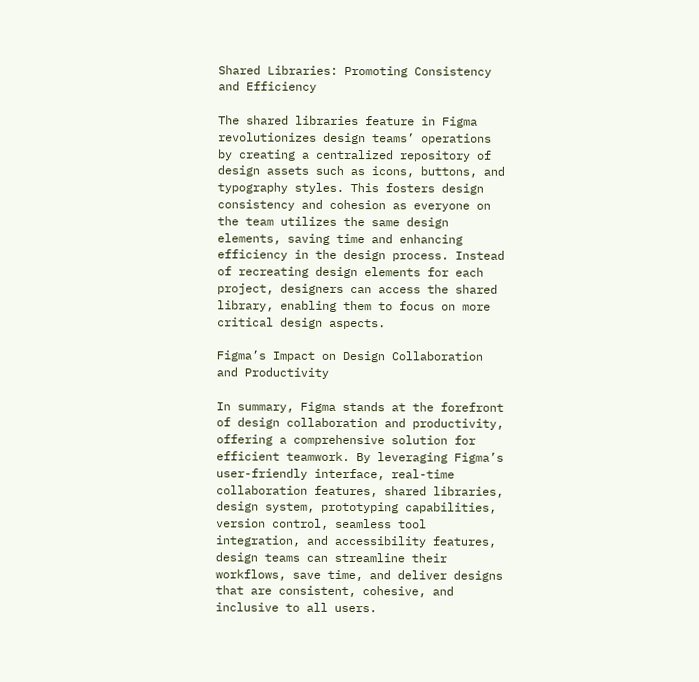Shared Libraries: Promoting Consistency and Efficiency

The shared libraries feature in Figma revolutionizes design teams’ operations by creating a centralized repository of design assets such as icons, buttons, and typography styles. This fosters design consistency and cohesion as everyone on the team utilizes the same design elements, saving time and enhancing efficiency in the design process. Instead of recreating design elements for each project, designers can access the shared library, enabling them to focus on more critical design aspects.

Figma’s Impact on Design Collaboration and Productivity

In summary, Figma stands at the forefront of design collaboration and productivity, offering a comprehensive solution for efficient teamwork. By leveraging Figma’s user-friendly interface, real-time collaboration features, shared libraries, design system, prototyping capabilities, version control, seamless tool integration, and accessibility features, design teams can streamline their workflows, save time, and deliver designs that are consistent, cohesive, and inclusive to all users.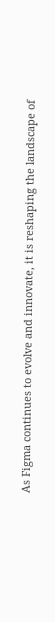As Figma continues to evolve and innovate, it is reshaping the landscape of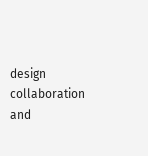design collaboration and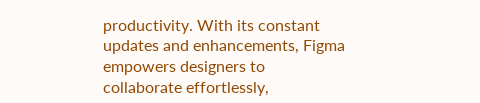productivity. With its constant updates and enhancements, Figma empowers designers to collaborate effortlessly,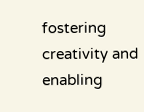fostering creativity and enabling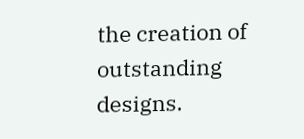the creation of outstanding designs.